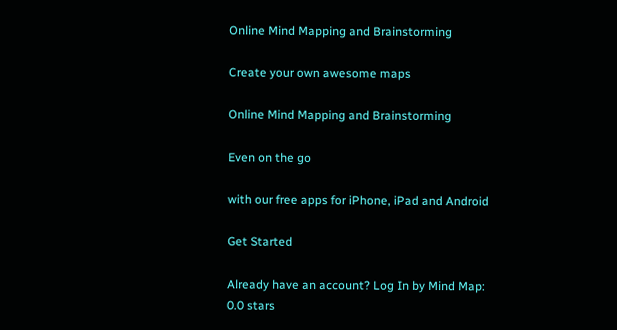Online Mind Mapping and Brainstorming

Create your own awesome maps

Online Mind Mapping and Brainstorming

Even on the go

with our free apps for iPhone, iPad and Android

Get Started

Already have an account? Log In by Mind Map:
0.0 stars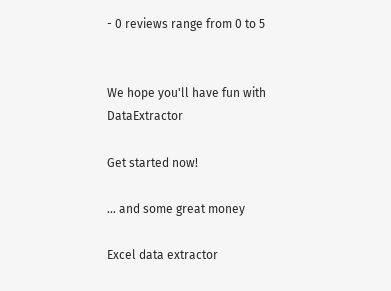- 0 reviews range from 0 to 5


We hope you'll have fun with DataExtractor

Get started now!

... and some great money

Excel data extractor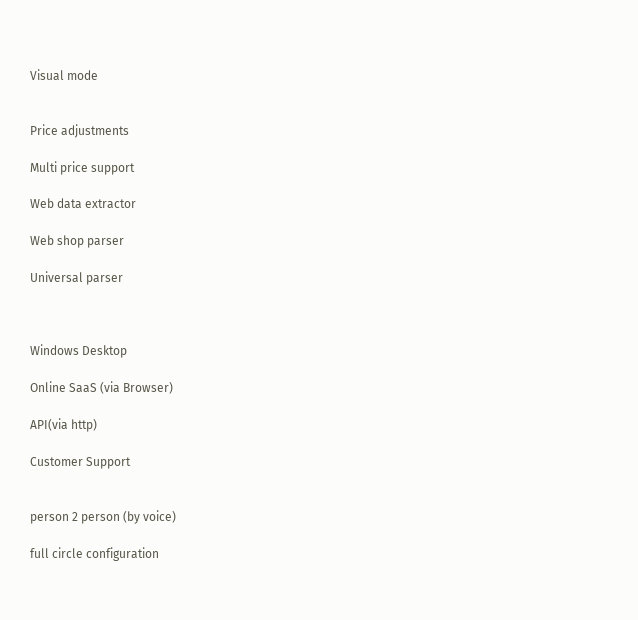Visual mode


Price adjustments

Multi price support

Web data extractor

Web shop parser

Universal parser



Windows Desktop

Online SaaS (via Browser)

API(via http)

Customer Support


person 2 person (by voice)

full circle configuration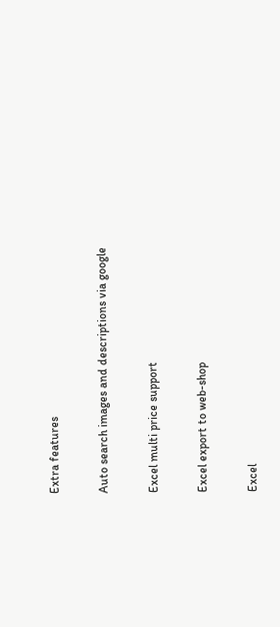Extra features

Auto search images and descriptions via google

Excel multi price support

Excel export to web-shop

Excel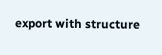export with structure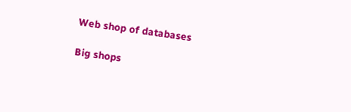Web shop of databases

Big shops